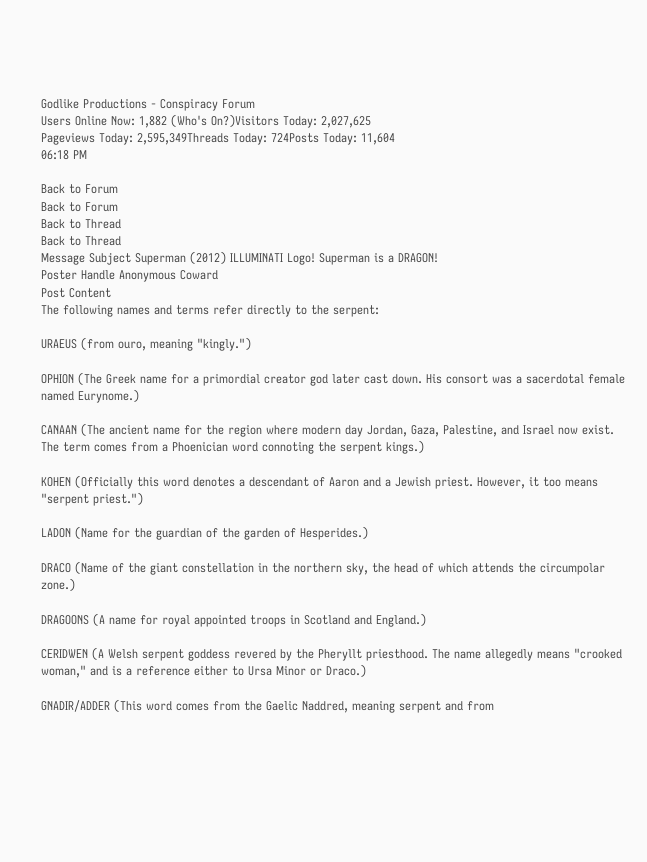Godlike Productions - Conspiracy Forum
Users Online Now: 1,882 (Who's On?)Visitors Today: 2,027,625
Pageviews Today: 2,595,349Threads Today: 724Posts Today: 11,604
06:18 PM

Back to Forum
Back to Forum
Back to Thread
Back to Thread
Message Subject Superman (2012) ILLUMINATI Logo! Superman is a DRAGON!
Poster Handle Anonymous Coward
Post Content
The following names and terms refer directly to the serpent:

URAEUS (from ouro, meaning "kingly.")

OPHION (The Greek name for a primordial creator god later cast down. His consort was a sacerdotal female named Eurynome.)

CANAAN (The ancient name for the region where modern day Jordan, Gaza, Palestine, and Israel now exist. The term comes from a Phoenician word connoting the serpent kings.)

KOHEN (Officially this word denotes a descendant of Aaron and a Jewish priest. However, it too means "serpent priest.")

LADON (Name for the guardian of the garden of Hesperides.)

DRACO (Name of the giant constellation in the northern sky, the head of which attends the circumpolar zone.)

DRAGOONS (A name for royal appointed troops in Scotland and England.)

CERIDWEN (A Welsh serpent goddess revered by the Pheryllt priesthood. The name allegedly means "crooked woman," and is a reference either to Ursa Minor or Draco.)

GNADIR/ADDER (This word comes from the Gaelic Naddred, meaning serpent and from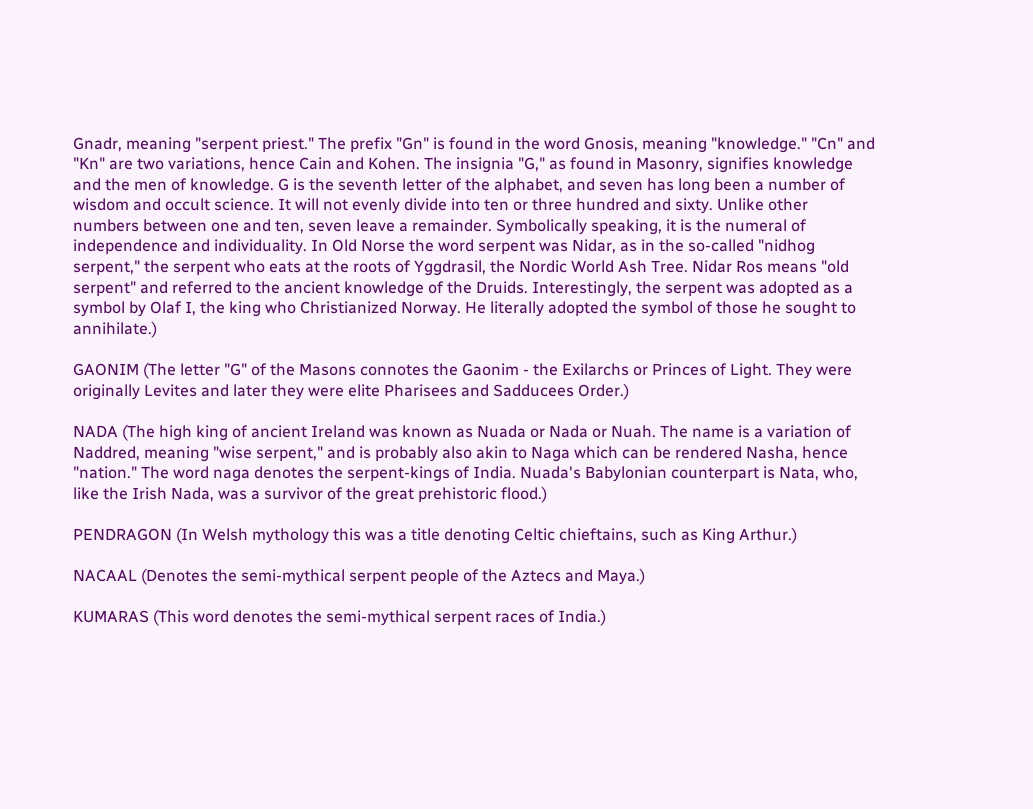Gnadr, meaning "serpent priest." The prefix "Gn" is found in the word Gnosis, meaning "knowledge." "Cn" and "Kn" are two variations, hence Cain and Kohen. The insignia "G," as found in Masonry, signifies knowledge and the men of knowledge. G is the seventh letter of the alphabet, and seven has long been a number of wisdom and occult science. It will not evenly divide into ten or three hundred and sixty. Unlike other numbers between one and ten, seven leave a remainder. Symbolically speaking, it is the numeral of independence and individuality. In Old Norse the word serpent was Nidar, as in the so-called "nidhog serpent," the serpent who eats at the roots of Yggdrasil, the Nordic World Ash Tree. Nidar Ros means "old serpent" and referred to the ancient knowledge of the Druids. Interestingly, the serpent was adopted as a symbol by Olaf I, the king who Christianized Norway. He literally adopted the symbol of those he sought to annihilate.)

GAONIM (The letter "G" of the Masons connotes the Gaonim - the Exilarchs or Princes of Light. They were originally Levites and later they were elite Pharisees and Sadducees Order.)

NADA (The high king of ancient Ireland was known as Nuada or Nada or Nuah. The name is a variation of Naddred, meaning "wise serpent," and is probably also akin to Naga which can be rendered Nasha, hence "nation." The word naga denotes the serpent-kings of India. Nuada's Babylonian counterpart is Nata, who, like the Irish Nada, was a survivor of the great prehistoric flood.)

PENDRAGON (In Welsh mythology this was a title denoting Celtic chieftains, such as King Arthur.)

NACAAL (Denotes the semi-mythical serpent people of the Aztecs and Maya.)

KUMARAS (This word denotes the semi-mythical serpent races of India.)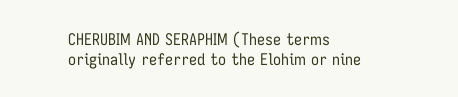CHERUBIM AND SERAPHIM (These terms originally referred to the Elohim or nine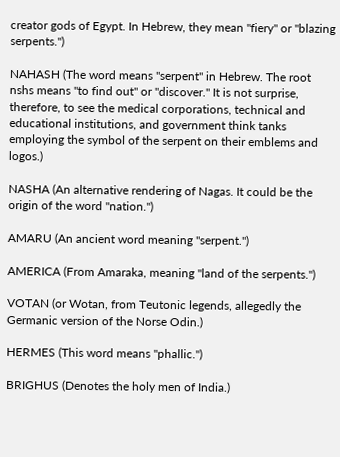creator gods of Egypt. In Hebrew, they mean "fiery" or "blazing serpents.")

NAHASH (The word means "serpent" in Hebrew. The root nshs means "to find out" or "discover." It is not surprise, therefore, to see the medical corporations, technical and educational institutions, and government think tanks employing the symbol of the serpent on their emblems and logos.)

NASHA (An alternative rendering of Nagas. It could be the origin of the word "nation.")

AMARU (An ancient word meaning "serpent.")

AMERICA (From Amaraka, meaning "land of the serpents.")

VOTAN (or Wotan, from Teutonic legends, allegedly the Germanic version of the Norse Odin.)

HERMES (This word means "phallic.")

BRIGHUS (Denotes the holy men of India.)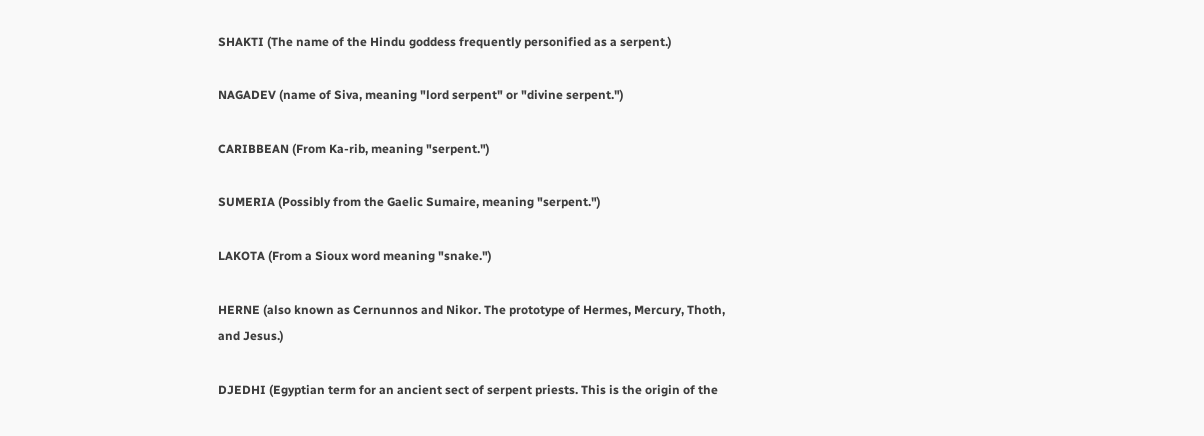SHAKTI (The name of the Hindu goddess frequently personified as a serpent.)

NAGADEV (name of Siva, meaning "lord serpent" or "divine serpent.")

CARIBBEAN (From Ka-rib, meaning "serpent.")

SUMERIA (Possibly from the Gaelic Sumaire, meaning "serpent.")

LAKOTA (From a Sioux word meaning "snake.")

HERNE (also known as Cernunnos and Nikor. The prototype of Hermes, Mercury, Thoth, and Jesus.)

DJEDHI (Egyptian term for an ancient sect of serpent priests. This is the origin of the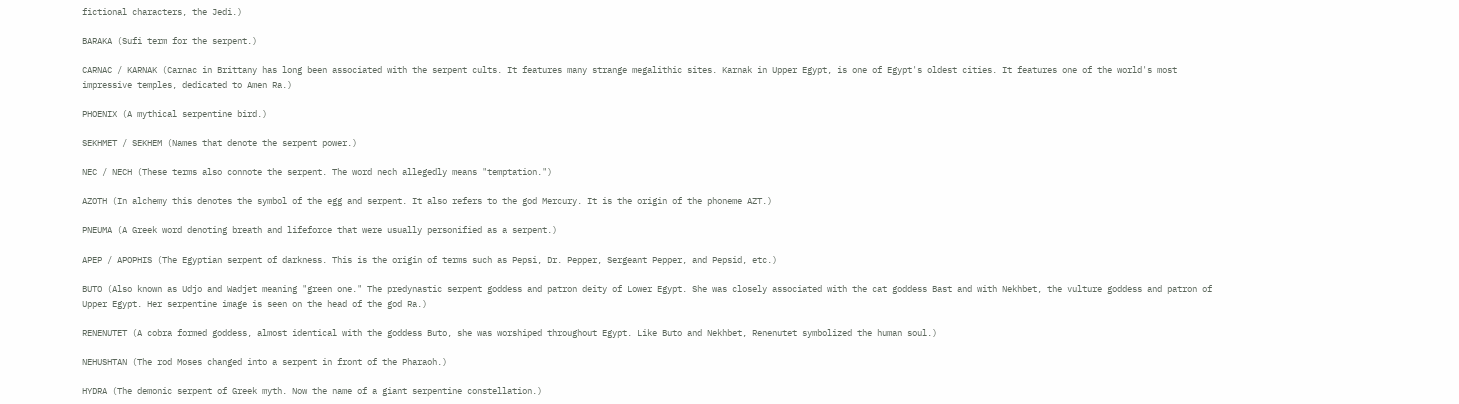fictional characters, the Jedi.)

BARAKA (Sufi term for the serpent.)

CARNAC / KARNAK (Carnac in Brittany has long been associated with the serpent cults. It features many strange megalithic sites. Karnak in Upper Egypt, is one of Egypt's oldest cities. It features one of the world's most impressive temples, dedicated to Amen Ra.)

PHOENIX (A mythical serpentine bird.)

SEKHMET / SEKHEM (Names that denote the serpent power.)

NEC / NECH (These terms also connote the serpent. The word nech allegedly means "temptation.")

AZOTH (In alchemy this denotes the symbol of the egg and serpent. It also refers to the god Mercury. It is the origin of the phoneme AZT.)

PNEUMA (A Greek word denoting breath and lifeforce that were usually personified as a serpent.)

APEP / APOPHIS (The Egyptian serpent of darkness. This is the origin of terms such as Pepsi, Dr. Pepper, Sergeant Pepper, and Pepsid, etc.)

BUTO (Also known as Udjo and Wadjet meaning "green one." The predynastic serpent goddess and patron deity of Lower Egypt. She was closely associated with the cat goddess Bast and with Nekhbet, the vulture goddess and patron of Upper Egypt. Her serpentine image is seen on the head of the god Ra.)

RENENUTET (A cobra formed goddess, almost identical with the goddess Buto, she was worshiped throughout Egypt. Like Buto and Nekhbet, Renenutet symbolized the human soul.)

NEHUSHTAN (The rod Moses changed into a serpent in front of the Pharaoh.)

HYDRA (The demonic serpent of Greek myth. Now the name of a giant serpentine constellation.)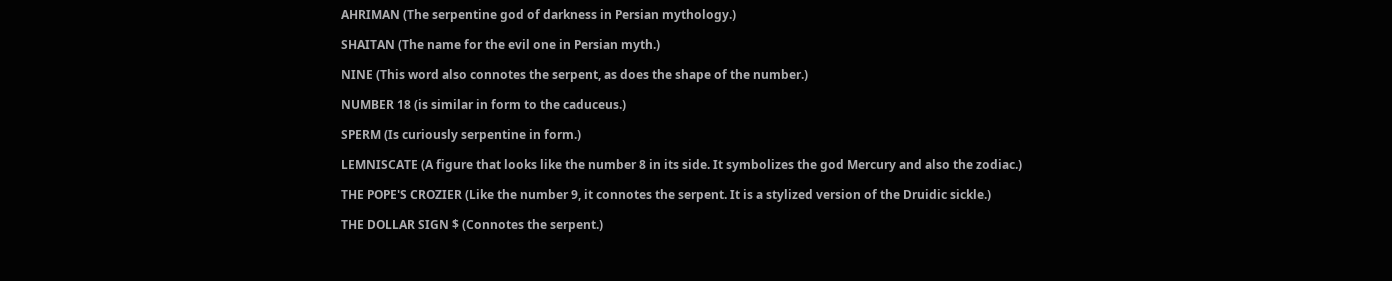AHRIMAN (The serpentine god of darkness in Persian mythology.)

SHAITAN (The name for the evil one in Persian myth.)

NINE (This word also connotes the serpent, as does the shape of the number.)

NUMBER 18 (is similar in form to the caduceus.)

SPERM (Is curiously serpentine in form.)

LEMNISCATE (A figure that looks like the number 8 in its side. It symbolizes the god Mercury and also the zodiac.)

THE POPE'S CROZIER (Like the number 9, it connotes the serpent. It is a stylized version of the Druidic sickle.)

THE DOLLAR SIGN $ (Connotes the serpent.)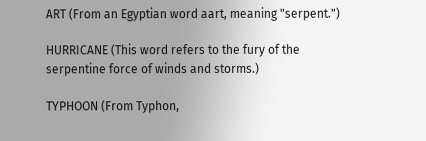ART (From an Egyptian word aart, meaning "serpent.")

HURRICANE (This word refers to the fury of the serpentine force of winds and storms.)

TYPHOON (From Typhon,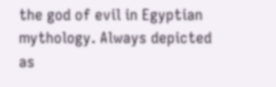the god of evil in Egyptian mythology. Always depicted as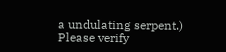a undulating serpent.)
Please verify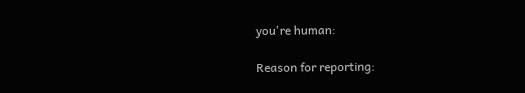you're human:

Reason for reporting: